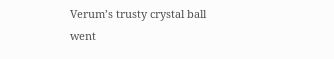Verum’s trusty crystal ball went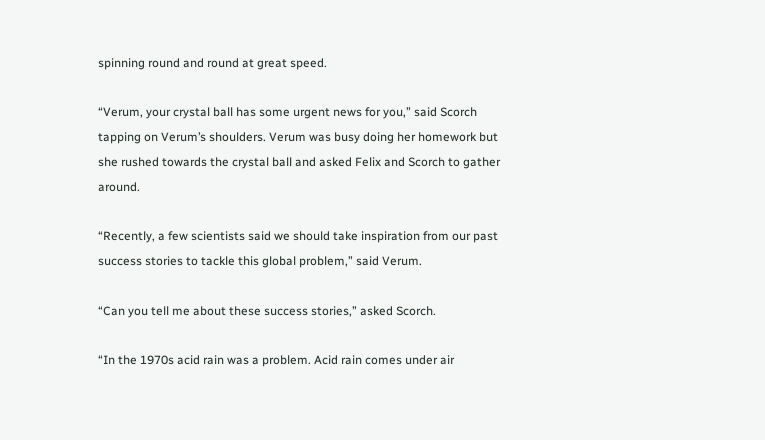spinning round and round at great speed.

“Verum, your crystal ball has some urgent news for you,” said Scorch tapping on Verum’s shoulders. Verum was busy doing her homework but she rushed towards the crystal ball and asked Felix and Scorch to gather around.

“Recently, a few scientists said we should take inspiration from our past success stories to tackle this global problem,” said Verum.

“Can you tell me about these success stories,” asked Scorch.

“In the 1970s acid rain was a problem. Acid rain comes under air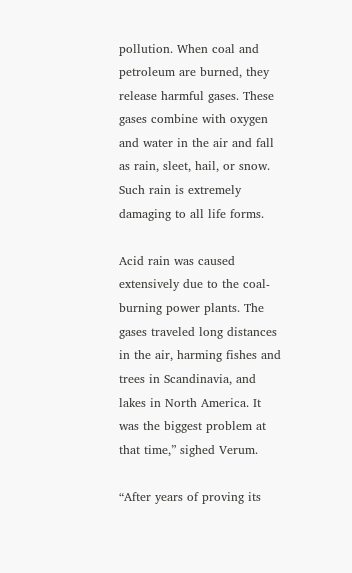pollution. When coal and petroleum are burned, they release harmful gases. These gases combine with oxygen and water in the air and fall as rain, sleet, hail, or snow. Such rain is extremely damaging to all life forms.

Acid rain was caused extensively due to the coal-burning power plants. The gases traveled long distances in the air, harming fishes and trees in Scandinavia, and lakes in North America. It was the biggest problem at that time,” sighed Verum.

“After years of proving its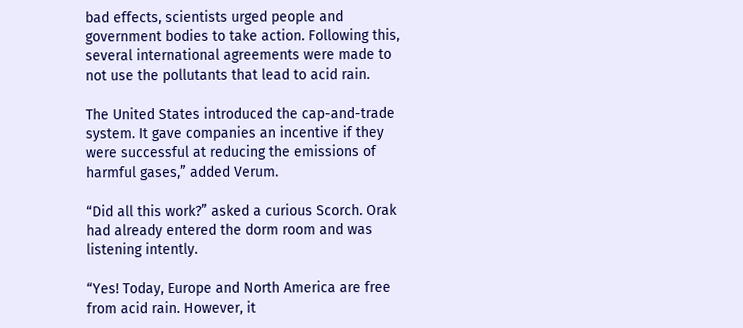bad effects, scientists urged people and government bodies to take action. Following this, several international agreements were made to not use the pollutants that lead to acid rain.

The United States introduced the cap-and-trade system. It gave companies an incentive if they were successful at reducing the emissions of harmful gases,” added Verum.

“Did all this work?” asked a curious Scorch. Orak had already entered the dorm room and was listening intently.

“Yes! Today, Europe and North America are free from acid rain. However, it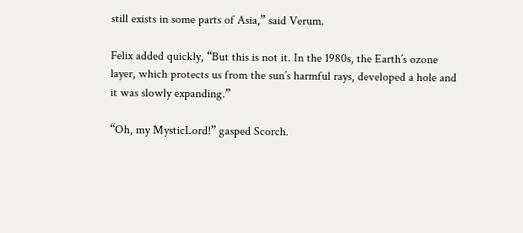still exists in some parts of Asia,” said Verum.

Felix added quickly, “But this is not it. In the 1980s, the Earth’s ozone layer, which protects us from the sun’s harmful rays, developed a hole and it was slowly expanding.”

“Oh, my MysticLord!” gasped Scorch.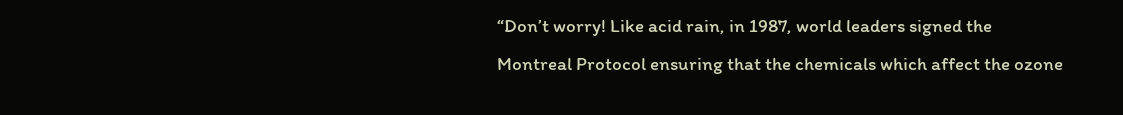“Don’t worry! Like acid rain, in 1987, world leaders signed the Montreal Protocol ensuring that the chemicals which affect the ozone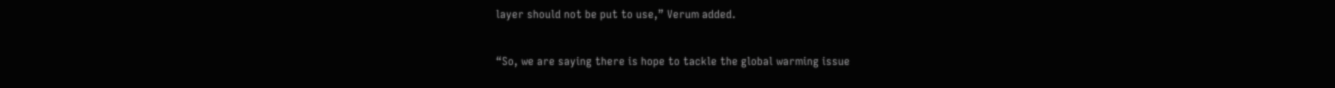layer should not be put to use,” Verum added.

“So, we are saying there is hope to tackle the global warming issue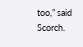too,” said Scorch.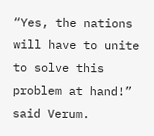“Yes, the nations will have to unite to solve this problem at hand!” said Verum.